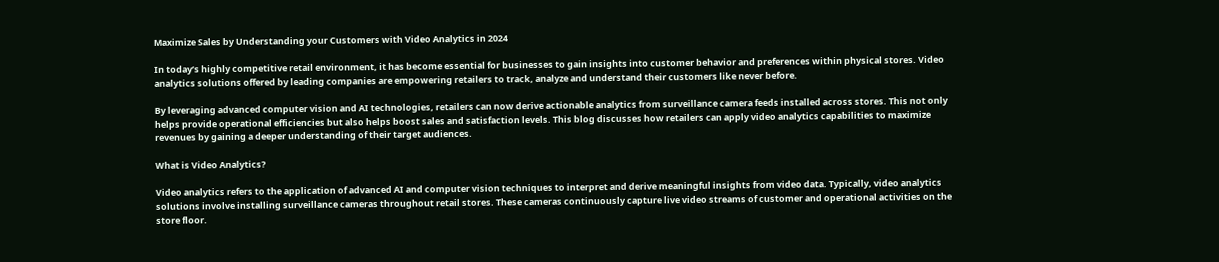Maximize Sales by Understanding your Customers with Video Analytics in 2024

In today’s highly competitive retail environment, it has become essential for businesses to gain insights into customer behavior and preferences within physical stores. Video analytics solutions offered by leading companies are empowering retailers to track, analyze and understand their customers like never before.

By leveraging advanced computer vision and AI technologies, retailers can now derive actionable analytics from surveillance camera feeds installed across stores. This not only helps provide operational efficiencies but also helps boost sales and satisfaction levels. This blog discusses how retailers can apply video analytics capabilities to maximize revenues by gaining a deeper understanding of their target audiences.

What is Video Analytics?

Video analytics refers to the application of advanced AI and computer vision techniques to interpret and derive meaningful insights from video data. Typically, video analytics solutions involve installing surveillance cameras throughout retail stores. These cameras continuously capture live video streams of customer and operational activities on the store floor.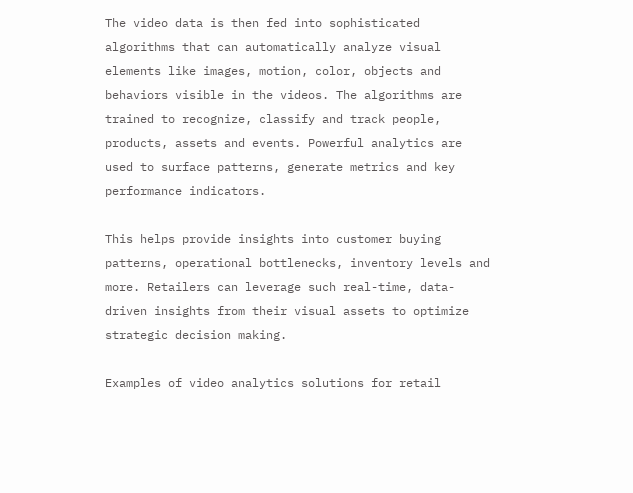The video data is then fed into sophisticated algorithms that can automatically analyze visual elements like images, motion, color, objects and behaviors visible in the videos. The algorithms are trained to recognize, classify and track people, products, assets and events. Powerful analytics are used to surface patterns, generate metrics and key performance indicators.

This helps provide insights into customer buying patterns, operational bottlenecks, inventory levels and more. Retailers can leverage such real-time, data-driven insights from their visual assets to optimize strategic decision making.

Examples of video analytics solutions for retail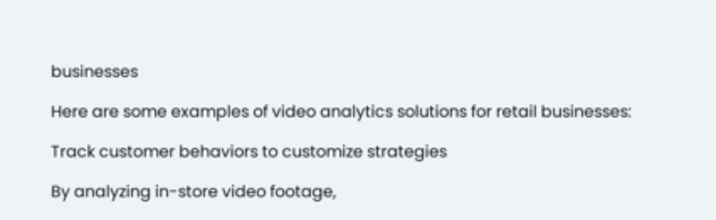businesses

Here are some examples of video analytics solutions for retail businesses:

Track customer behaviors to customize strategies

By analyzing in-store video footage,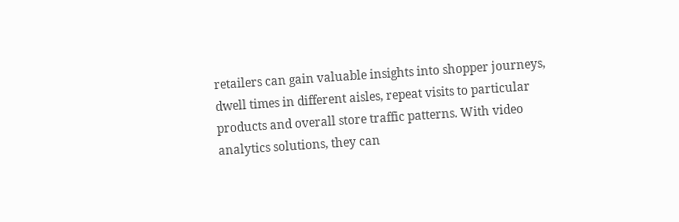retailers can gain valuable insights into shopper journeys, dwell times in different aisles, repeat visits to particular products and overall store traffic patterns. With video analytics solutions, they can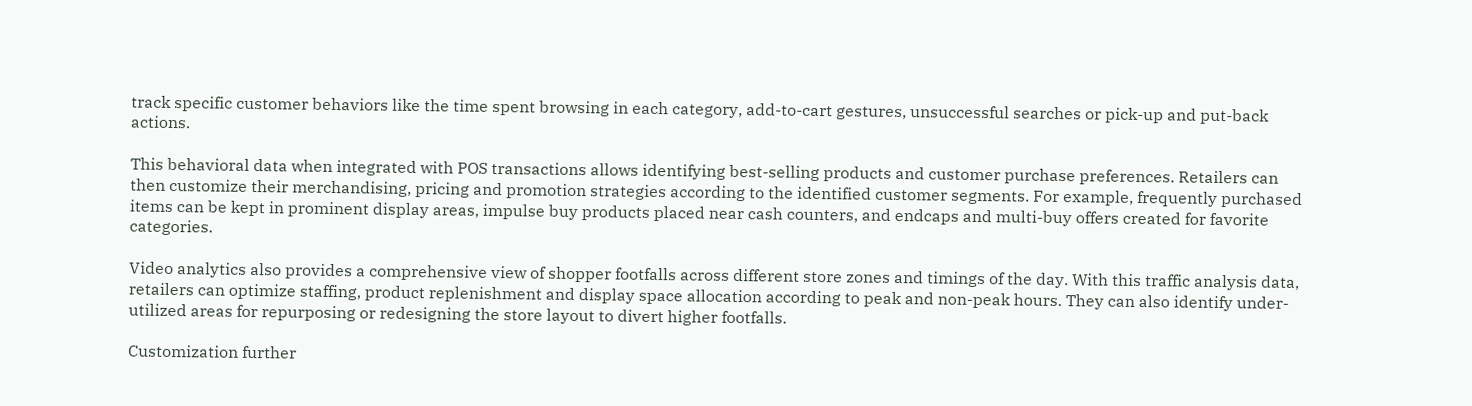track specific customer behaviors like the time spent browsing in each category, add-to-cart gestures, unsuccessful searches or pick-up and put-back actions.

This behavioral data when integrated with POS transactions allows identifying best-selling products and customer purchase preferences. Retailers can then customize their merchandising, pricing and promotion strategies according to the identified customer segments. For example, frequently purchased items can be kept in prominent display areas, impulse buy products placed near cash counters, and endcaps and multi-buy offers created for favorite categories.

Video analytics also provides a comprehensive view of shopper footfalls across different store zones and timings of the day. With this traffic analysis data, retailers can optimize staffing, product replenishment and display space allocation according to peak and non-peak hours. They can also identify under-utilized areas for repurposing or redesigning the store layout to divert higher footfalls.

Customization further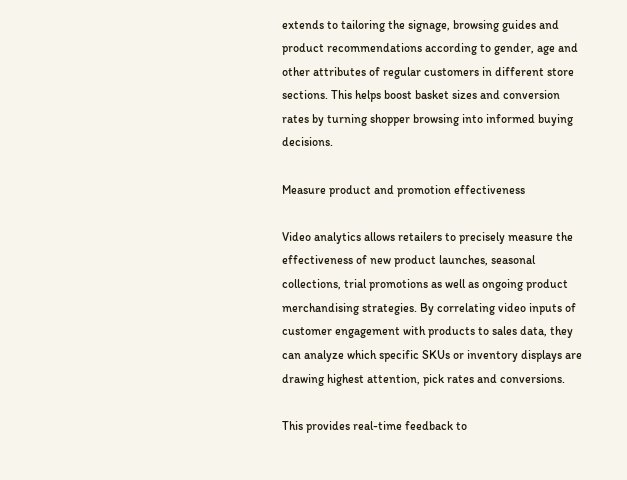extends to tailoring the signage, browsing guides and product recommendations according to gender, age and other attributes of regular customers in different store sections. This helps boost basket sizes and conversion rates by turning shopper browsing into informed buying decisions.

Measure product and promotion effectiveness

Video analytics allows retailers to precisely measure the effectiveness of new product launches, seasonal collections, trial promotions as well as ongoing product merchandising strategies. By correlating video inputs of customer engagement with products to sales data, they can analyze which specific SKUs or inventory displays are drawing highest attention, pick rates and conversions.

This provides real-time feedback to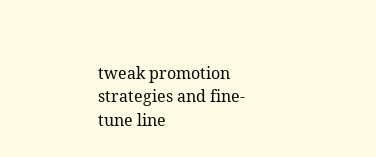tweak promotion strategies and fine-tune line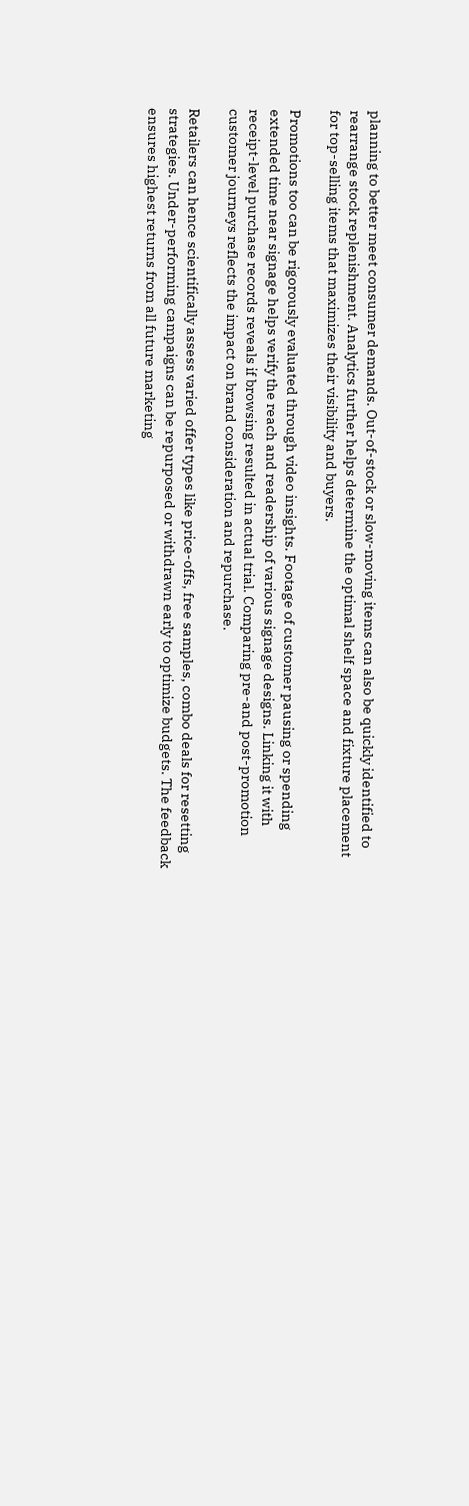planning to better meet consumer demands. Out-of-stock or slow-moving items can also be quickly identified to rearrange stock replenishment. Analytics further helps determine the optimal shelf space and fixture placement for top-selling items that maximizes their visibility and buyers.

Promotions too can be rigorously evaluated through video insights. Footage of customer pausing or spending extended time near signage helps verify the reach and readership of various signage designs. Linking it with receipt-level purchase records reveals if browsing resulted in actual trial. Comparing pre-and post-promotion customer journeys reflects the impact on brand consideration and repurchase.

Retailers can hence scientifically assess varied offer types like price-offs, free samples, combo deals for resetting strategies. Under-performing campaigns can be repurposed or withdrawn early to optimize budgets. The feedback ensures highest returns from all future marketing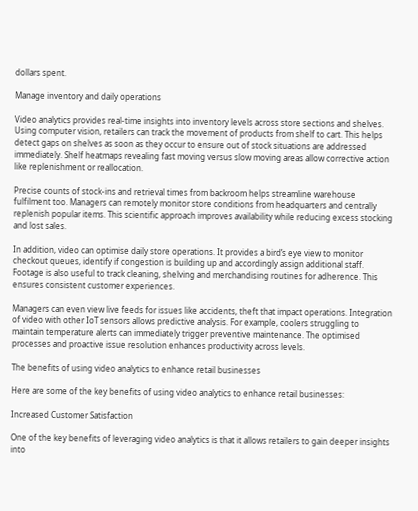dollars spent.

Manage inventory and daily operations

Video analytics provides real-time insights into inventory levels across store sections and shelves. Using computer vision, retailers can track the movement of products from shelf to cart. This helps detect gaps on shelves as soon as they occur to ensure out of stock situations are addressed immediately. Shelf heatmaps revealing fast moving versus slow moving areas allow corrective action like replenishment or reallocation.

Precise counts of stock-ins and retrieval times from backroom helps streamline warehouse fulfilment too. Managers can remotely monitor store conditions from headquarters and centrally replenish popular items. This scientific approach improves availability while reducing excess stocking and lost sales.

In addition, video can optimise daily store operations. It provides a bird’s eye view to monitor checkout queues, identify if congestion is building up and accordingly assign additional staff. Footage is also useful to track cleaning, shelving and merchandising routines for adherence. This ensures consistent customer experiences.

Managers can even view live feeds for issues like accidents, theft that impact operations. Integration of video with other IoT sensors allows predictive analysis. For example, coolers struggling to maintain temperature alerts can immediately trigger preventive maintenance. The optimised processes and proactive issue resolution enhances productivity across levels.

The benefits of using video analytics to enhance retail businesses

Here are some of the key benefits of using video analytics to enhance retail businesses:

Increased Customer Satisfaction

One of the key benefits of leveraging video analytics is that it allows retailers to gain deeper insights into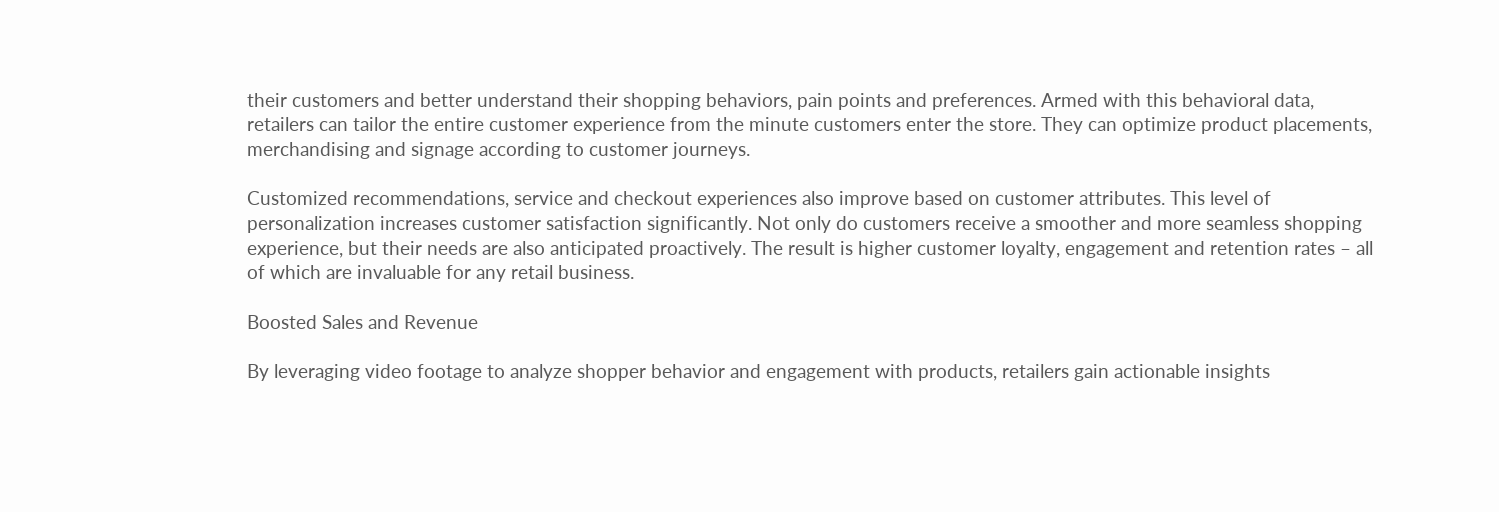their customers and better understand their shopping behaviors, pain points and preferences. Armed with this behavioral data, retailers can tailor the entire customer experience from the minute customers enter the store. They can optimize product placements, merchandising and signage according to customer journeys.

Customized recommendations, service and checkout experiences also improve based on customer attributes. This level of personalization increases customer satisfaction significantly. Not only do customers receive a smoother and more seamless shopping experience, but their needs are also anticipated proactively. The result is higher customer loyalty, engagement and retention rates – all of which are invaluable for any retail business.

Boosted Sales and Revenue

By leveraging video footage to analyze shopper behavior and engagement with products, retailers gain actionable insights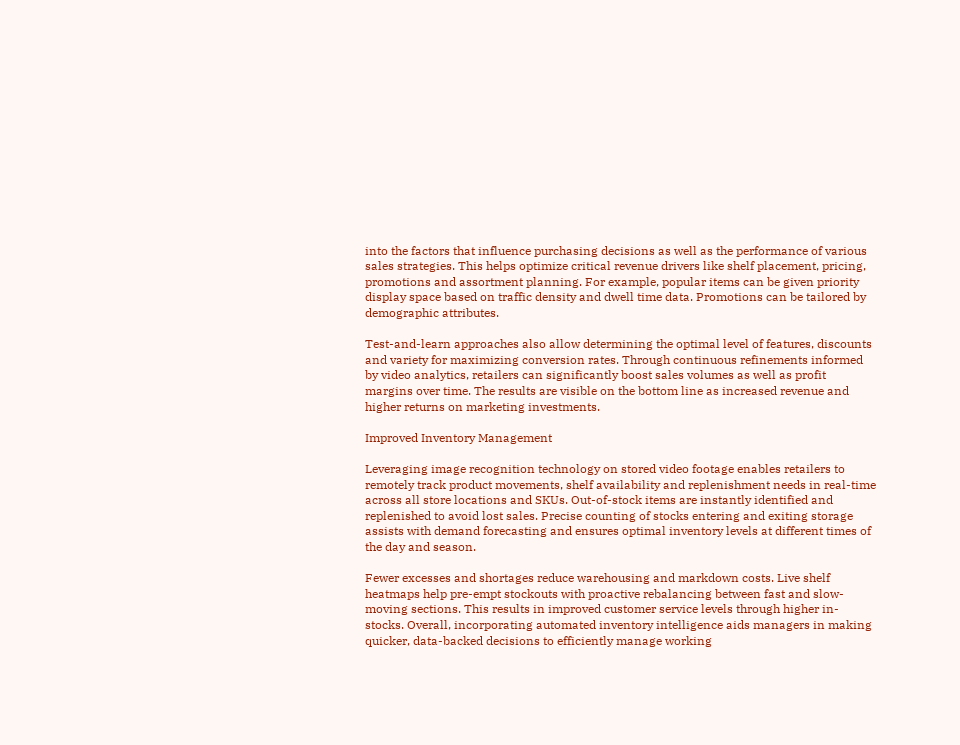into the factors that influence purchasing decisions as well as the performance of various sales strategies. This helps optimize critical revenue drivers like shelf placement, pricing, promotions and assortment planning. For example, popular items can be given priority display space based on traffic density and dwell time data. Promotions can be tailored by demographic attributes.

Test-and-learn approaches also allow determining the optimal level of features, discounts and variety for maximizing conversion rates. Through continuous refinements informed by video analytics, retailers can significantly boost sales volumes as well as profit margins over time. The results are visible on the bottom line as increased revenue and higher returns on marketing investments.

Improved Inventory Management

Leveraging image recognition technology on stored video footage enables retailers to remotely track product movements, shelf availability and replenishment needs in real-time across all store locations and SKUs. Out-of-stock items are instantly identified and replenished to avoid lost sales. Precise counting of stocks entering and exiting storage assists with demand forecasting and ensures optimal inventory levels at different times of the day and season.

Fewer excesses and shortages reduce warehousing and markdown costs. Live shelf heatmaps help pre-empt stockouts with proactive rebalancing between fast and slow-moving sections. This results in improved customer service levels through higher in-stocks. Overall, incorporating automated inventory intelligence aids managers in making quicker, data-backed decisions to efficiently manage working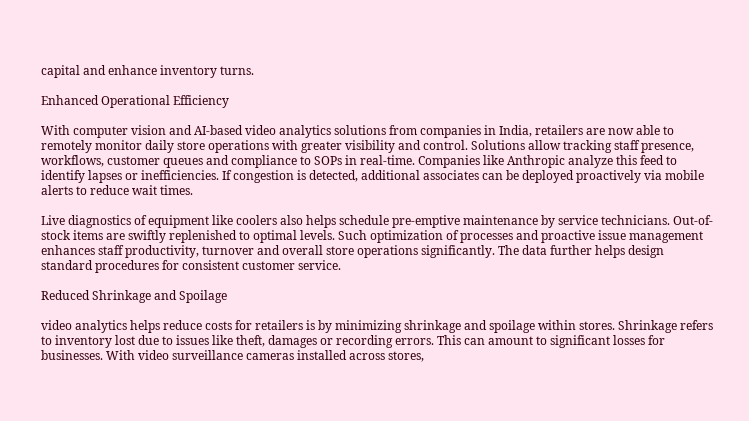capital and enhance inventory turns.

Enhanced Operational Efficiency

With computer vision and AI-based video analytics solutions from companies in India, retailers are now able to remotely monitor daily store operations with greater visibility and control. Solutions allow tracking staff presence, workflows, customer queues and compliance to SOPs in real-time. Companies like Anthropic analyze this feed to identify lapses or inefficiencies. If congestion is detected, additional associates can be deployed proactively via mobile alerts to reduce wait times.

Live diagnostics of equipment like coolers also helps schedule pre-emptive maintenance by service technicians. Out-of-stock items are swiftly replenished to optimal levels. Such optimization of processes and proactive issue management enhances staff productivity, turnover and overall store operations significantly. The data further helps design standard procedures for consistent customer service.

Reduced Shrinkage and Spoilage

video analytics helps reduce costs for retailers is by minimizing shrinkage and spoilage within stores. Shrinkage refers to inventory lost due to issues like theft, damages or recording errors. This can amount to significant losses for businesses. With video surveillance cameras installed across stores,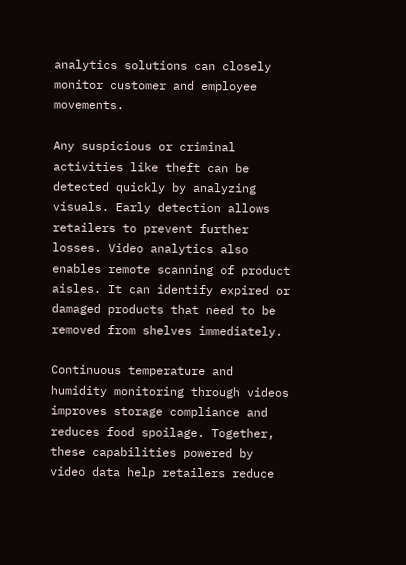analytics solutions can closely monitor customer and employee movements.

Any suspicious or criminal activities like theft can be detected quickly by analyzing visuals. Early detection allows retailers to prevent further losses. Video analytics also enables remote scanning of product aisles. It can identify expired or damaged products that need to be removed from shelves immediately.

Continuous temperature and humidity monitoring through videos improves storage compliance and reduces food spoilage. Together, these capabilities powered by video data help retailers reduce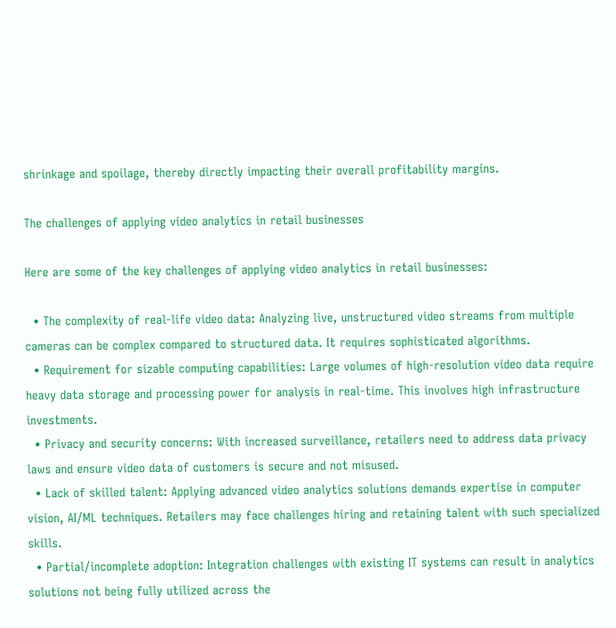shrinkage and spoilage, thereby directly impacting their overall profitability margins.

The challenges of applying video analytics in retail businesses

Here are some of the key challenges of applying video analytics in retail businesses:

  • The complexity of real-life video data: Analyzing live, unstructured video streams from multiple cameras can be complex compared to structured data. It requires sophisticated algorithms.
  • Requirement for sizable computing capabilities: Large volumes of high-resolution video data require heavy data storage and processing power for analysis in real-time. This involves high infrastructure investments.
  • Privacy and security concerns: With increased surveillance, retailers need to address data privacy laws and ensure video data of customers is secure and not misused.
  • Lack of skilled talent: Applying advanced video analytics solutions demands expertise in computer vision, AI/ML techniques. Retailers may face challenges hiring and retaining talent with such specialized skills.
  • Partial/incomplete adoption: Integration challenges with existing IT systems can result in analytics solutions not being fully utilized across the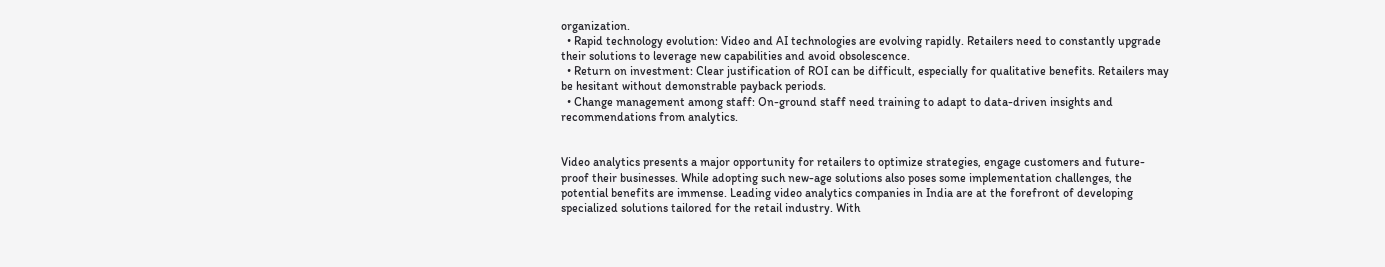organization.
  • Rapid technology evolution: Video and AI technologies are evolving rapidly. Retailers need to constantly upgrade their solutions to leverage new capabilities and avoid obsolescence.
  • Return on investment: Clear justification of ROI can be difficult, especially for qualitative benefits. Retailers may be hesitant without demonstrable payback periods.
  • Change management among staff: On-ground staff need training to adapt to data-driven insights and recommendations from analytics.


Video analytics presents a major opportunity for retailers to optimize strategies, engage customers and future-proof their businesses. While adopting such new-age solutions also poses some implementation challenges, the potential benefits are immense. Leading video analytics companies in India are at the forefront of developing specialized solutions tailored for the retail industry. With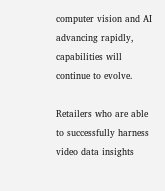computer vision and AI advancing rapidly, capabilities will continue to evolve.

Retailers who are able to successfully harness video data insights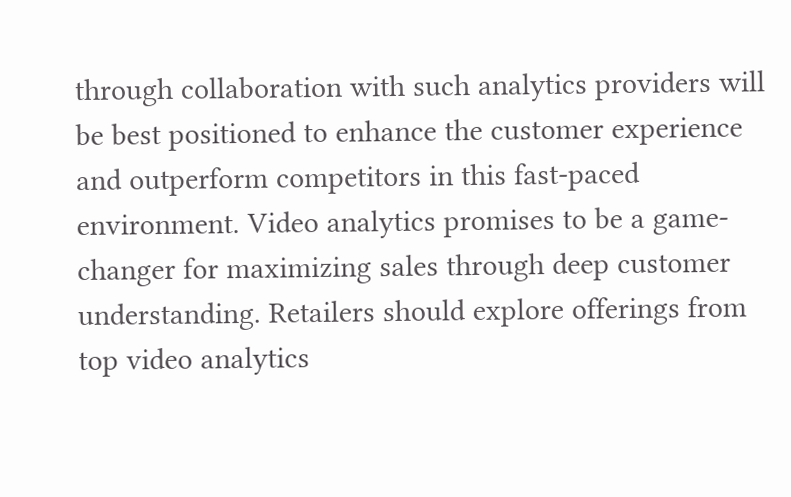through collaboration with such analytics providers will be best positioned to enhance the customer experience and outperform competitors in this fast-paced environment. Video analytics promises to be a game-changer for maximizing sales through deep customer understanding. Retailers should explore offerings from top video analytics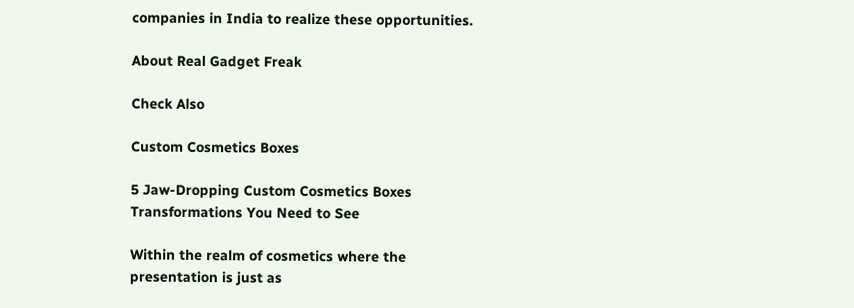companies in India to realize these opportunities.

About Real Gadget Freak

Check Also

Custom Cosmetics Boxes

5 Jaw-Dropping Custom Cosmetics Boxes Transformations You Need to See

Within the realm of cosmetics where the presentation is just as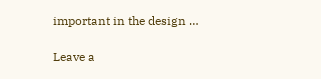important in the design …

Leave a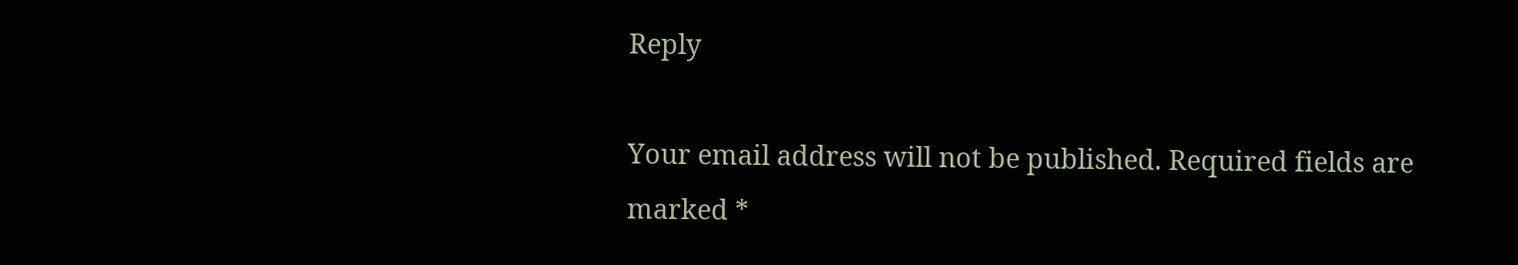Reply

Your email address will not be published. Required fields are marked *